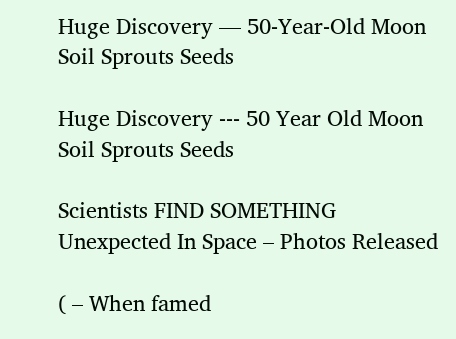Huge Discovery — 50-Year-Old Moon Soil Sprouts Seeds

Huge Discovery --- 50 Year Old Moon Soil Sprouts Seeds

Scientists FIND SOMETHING Unexpected In Space – Photos Released

( – When famed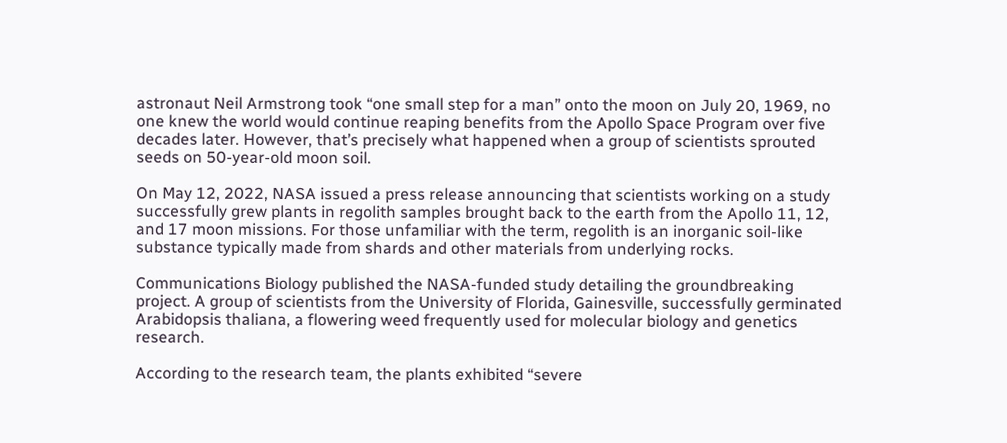astronaut Neil Armstrong took “one small step for a man” onto the moon on July 20, 1969, no one knew the world would continue reaping benefits from the Apollo Space Program over five decades later. However, that’s precisely what happened when a group of scientists sprouted seeds on 50-year-old moon soil.

On May 12, 2022, NASA issued a press release announcing that scientists working on a study successfully grew plants in regolith samples brought back to the earth from the Apollo 11, 12, and 17 moon missions. For those unfamiliar with the term, regolith is an inorganic soil-like substance typically made from shards and other materials from underlying rocks.

Communications Biology published the NASA-funded study detailing the groundbreaking project. A group of scientists from the University of Florida, Gainesville, successfully germinated Arabidopsis thaliana, a flowering weed frequently used for molecular biology and genetics research.

According to the research team, the plants exhibited “severe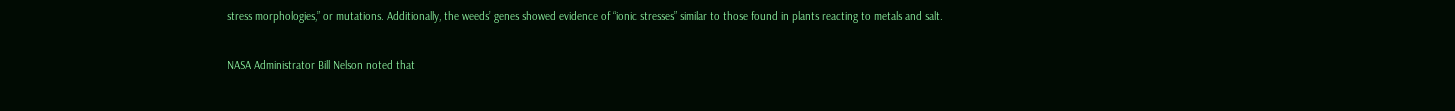stress morphologies,” or mutations. Additionally, the weeds’ genes showed evidence of “ionic stresses” similar to those found in plants reacting to metals and salt.

NASA Administrator Bill Nelson noted that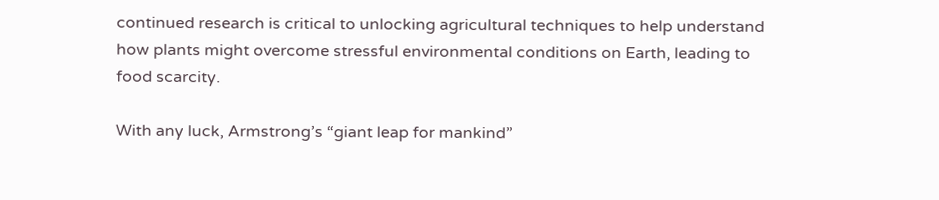continued research is critical to unlocking agricultural techniques to help understand how plants might overcome stressful environmental conditions on Earth, leading to food scarcity.

With any luck, Armstrong’s “giant leap for mankind”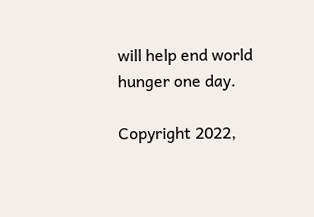will help end world hunger one day.

Copyright 2022,